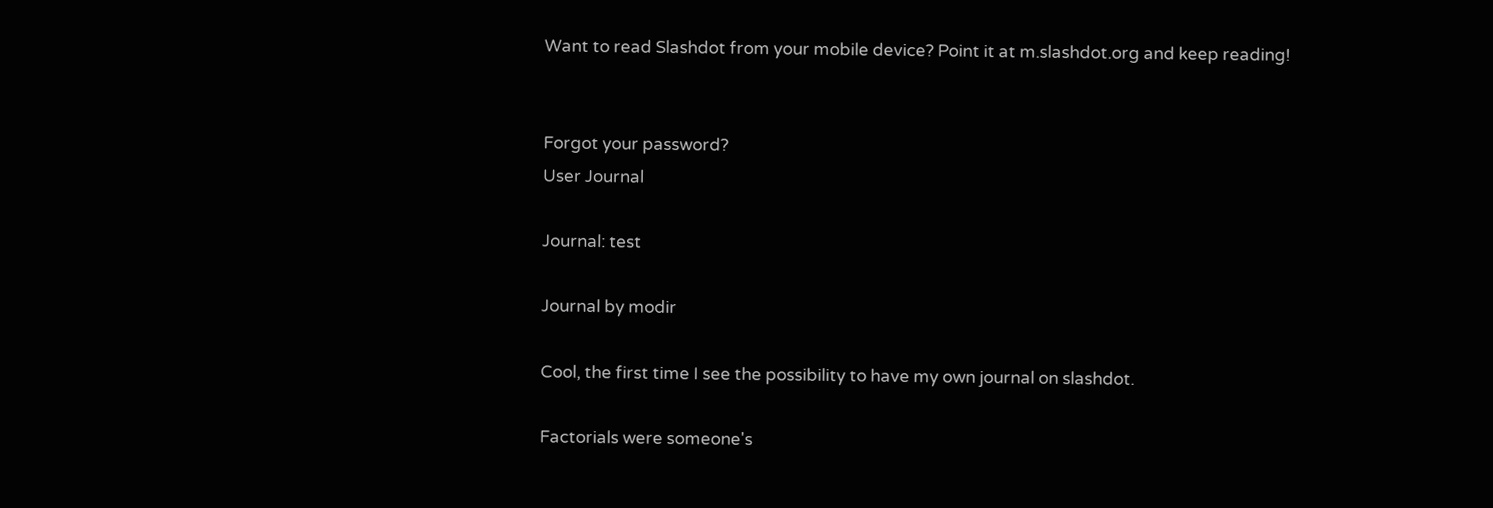Want to read Slashdot from your mobile device? Point it at m.slashdot.org and keep reading!


Forgot your password?
User Journal

Journal: test

Journal by modir

Cool, the first time I see the possibility to have my own journal on slashdot.

Factorials were someone's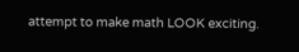attempt to make math LOOK exciting.